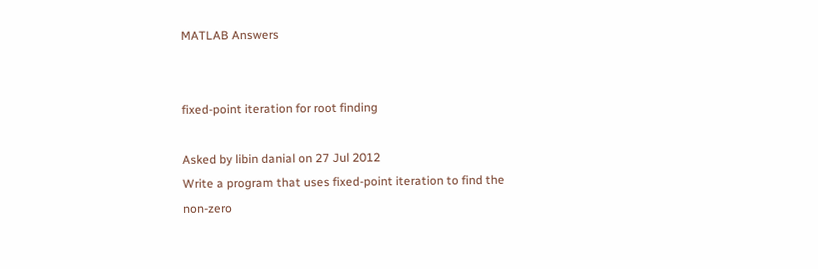MATLAB Answers


fixed-point iteration for root finding

Asked by libin danial on 27 Jul 2012
Write a program that uses fixed-point iteration to find the non-zero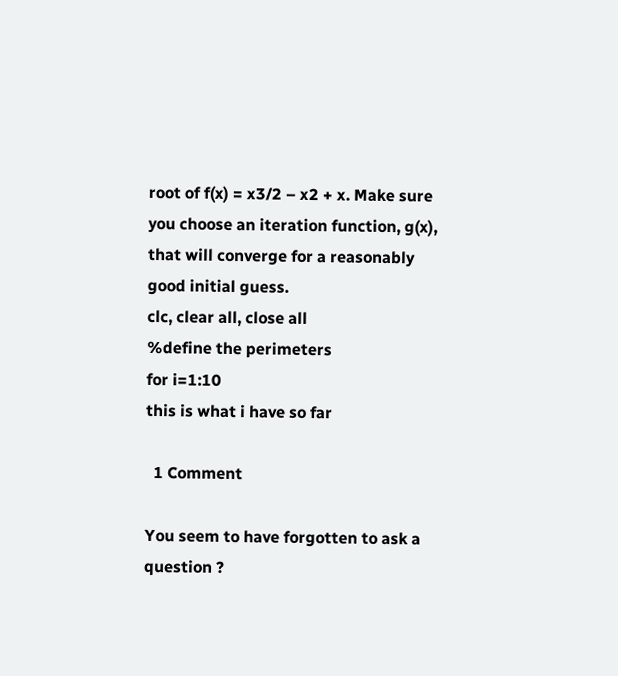root of f(x) = x3/2 – x2 + x. Make sure you choose an iteration function, g(x), that will converge for a reasonably good initial guess.
clc, clear all, close all
%define the perimeters
for i=1:10
this is what i have so far

  1 Comment

You seem to have forgotten to ask a question ?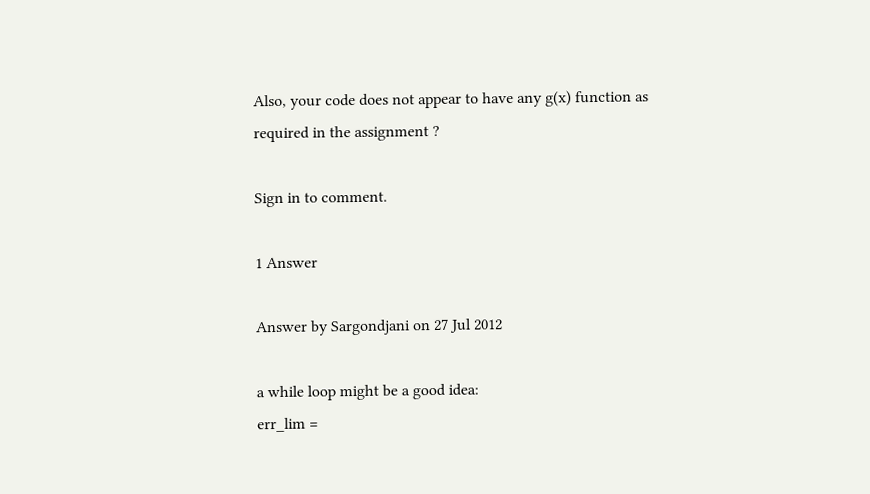Also, your code does not appear to have any g(x) function as required in the assignment ?

Sign in to comment.

1 Answer

Answer by Sargondjani on 27 Jul 2012

a while loop might be a good idea:
err_lim =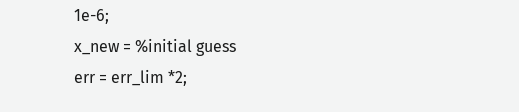1e-6;
x_new = %initial guess
err = err_lim *2;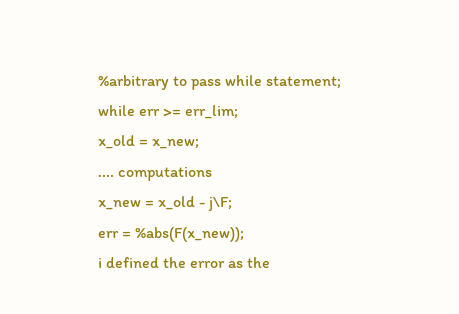%arbitrary to pass while statement;
while err >= err_lim;
x_old = x_new;
.... computations
x_new = x_old - j\F;
err = %abs(F(x_new));
i defined the error as the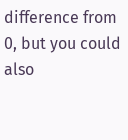difference from 0, but you could also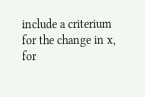include a criterium for the change in x, for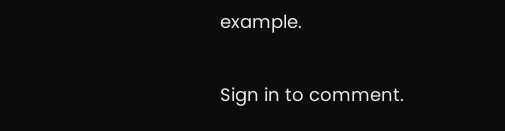example.


Sign in to comment.